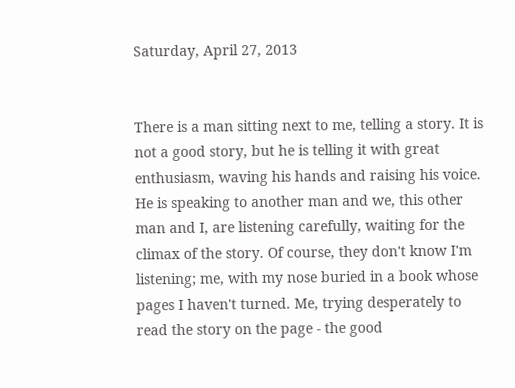Saturday, April 27, 2013


There is a man sitting next to me, telling a story. It is not a good story, but he is telling it with great enthusiasm, waving his hands and raising his voice. He is speaking to another man and we, this other man and I, are listening carefully, waiting for the climax of the story. Of course, they don't know I'm listening; me, with my nose buried in a book whose pages I haven't turned. Me, trying desperately to read the story on the page - the good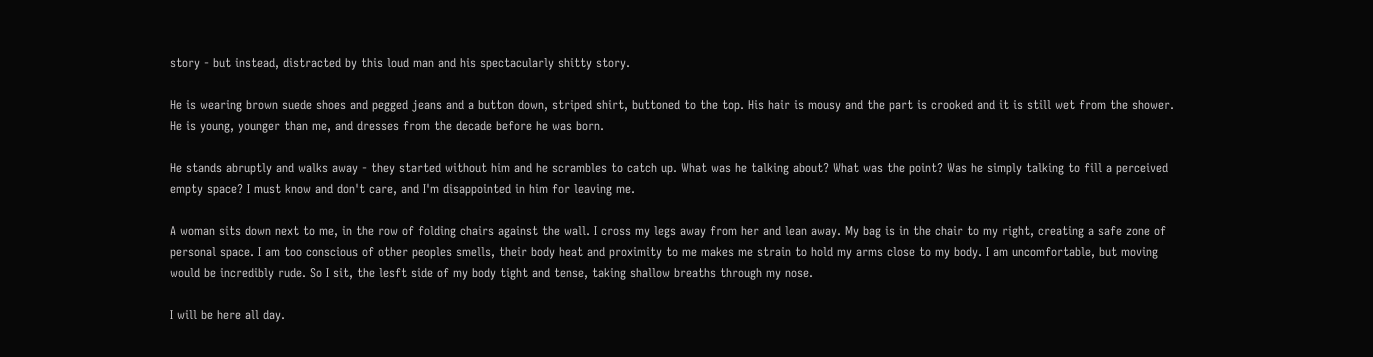story - but instead, distracted by this loud man and his spectacularly shitty story.

He is wearing brown suede shoes and pegged jeans and a button down, striped shirt, buttoned to the top. His hair is mousy and the part is crooked and it is still wet from the shower. He is young, younger than me, and dresses from the decade before he was born.

He stands abruptly and walks away - they started without him and he scrambles to catch up. What was he talking about? What was the point? Was he simply talking to fill a perceived empty space? I must know and don't care, and I'm disappointed in him for leaving me.

A woman sits down next to me, in the row of folding chairs against the wall. I cross my legs away from her and lean away. My bag is in the chair to my right, creating a safe zone of personal space. I am too conscious of other peoples smells, their body heat and proximity to me makes me strain to hold my arms close to my body. I am uncomfortable, but moving would be incredibly rude. So I sit, the lesft side of my body tight and tense, taking shallow breaths through my nose.

I will be here all day.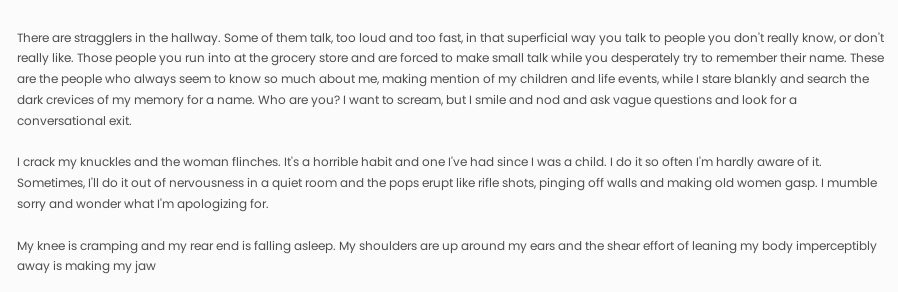There are stragglers in the hallway. Some of them talk, too loud and too fast, in that superficial way you talk to people you don't really know, or don't really like. Those people you run into at the grocery store and are forced to make small talk while you desperately try to remember their name. These are the people who always seem to know so much about me, making mention of my children and life events, while I stare blankly and search the dark crevices of my memory for a name. Who are you? I want to scream, but I smile and nod and ask vague questions and look for a conversational exit.

I crack my knuckles and the woman flinches. It's a horrible habit and one I've had since I was a child. I do it so often I'm hardly aware of it. Sometimes, I'll do it out of nervousness in a quiet room and the pops erupt like rifle shots, pinging off walls and making old women gasp. I mumble sorry and wonder what I'm apologizing for.

My knee is cramping and my rear end is falling asleep. My shoulders are up around my ears and the shear effort of leaning my body imperceptibly away is making my jaw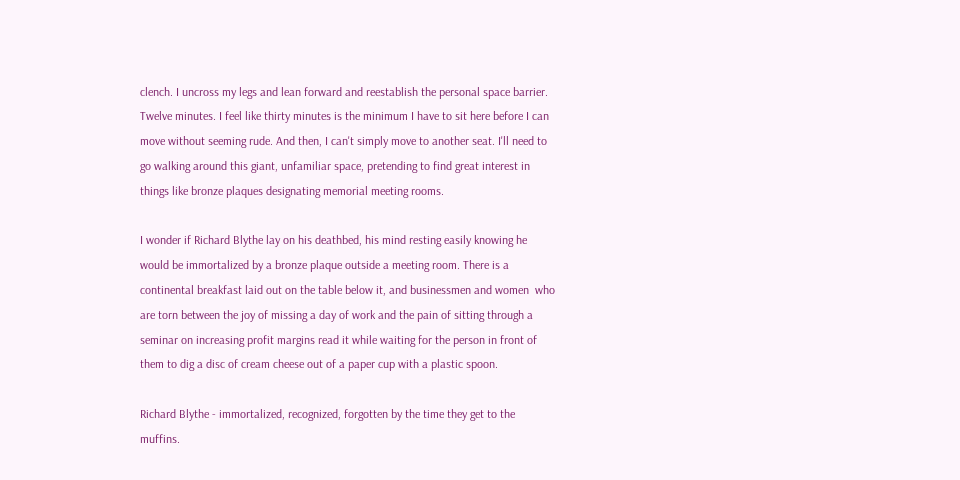clench. I uncross my legs and lean forward and reestablish the personal space barrier. Twelve minutes. I feel like thirty minutes is the minimum I have to sit here before I can move without seeming rude. And then, I can't simply move to another seat. I'll need to go walking around this giant, unfamiliar space, pretending to find great interest in things like bronze plaques designating memorial meeting rooms.

I wonder if Richard Blythe lay on his deathbed, his mind resting easily knowing he would be immortalized by a bronze plaque outside a meeting room. There is a continental breakfast laid out on the table below it, and businessmen and women  who are torn between the joy of missing a day of work and the pain of sitting through a seminar on increasing profit margins read it while waiting for the person in front of them to dig a disc of cream cheese out of a paper cup with a plastic spoon.

Richard Blythe - immortalized, recognized, forgotten by the time they get to the muffins.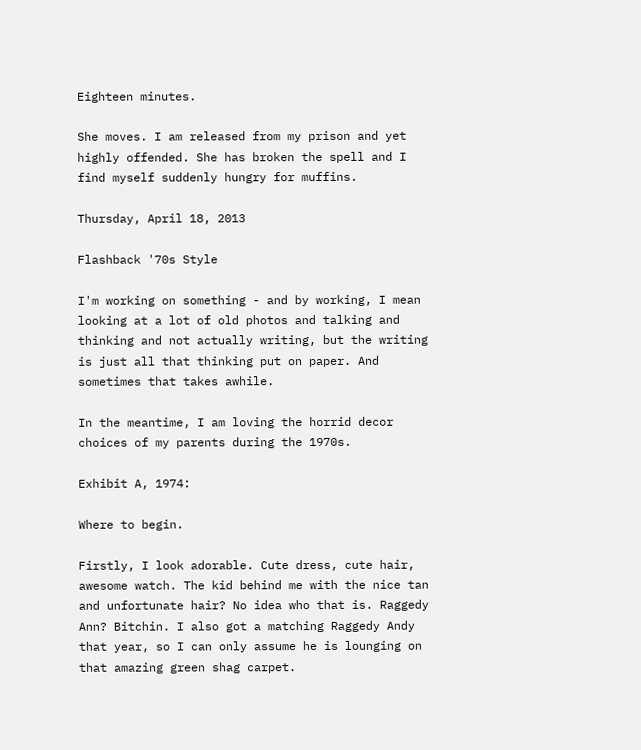Eighteen minutes.

She moves. I am released from my prison and yet highly offended. She has broken the spell and I find myself suddenly hungry for muffins.

Thursday, April 18, 2013

Flashback '70s Style

I'm working on something - and by working, I mean looking at a lot of old photos and talking and thinking and not actually writing, but the writing is just all that thinking put on paper. And sometimes that takes awhile.

In the meantime, I am loving the horrid decor choices of my parents during the 1970s.

Exhibit A, 1974:

Where to begin.

Firstly, I look adorable. Cute dress, cute hair, awesome watch. The kid behind me with the nice tan and unfortunate hair? No idea who that is. Raggedy Ann? Bitchin. I also got a matching Raggedy Andy that year, so I can only assume he is lounging on that amazing green shag carpet.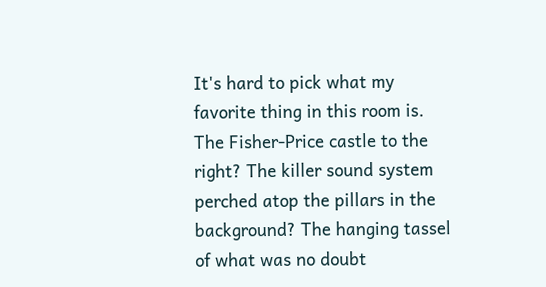It's hard to pick what my favorite thing in this room is. The Fisher-Price castle to the right? The killer sound system perched atop the pillars in the background? The hanging tassel of what was no doubt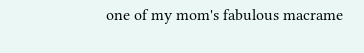one of my mom's fabulous macrame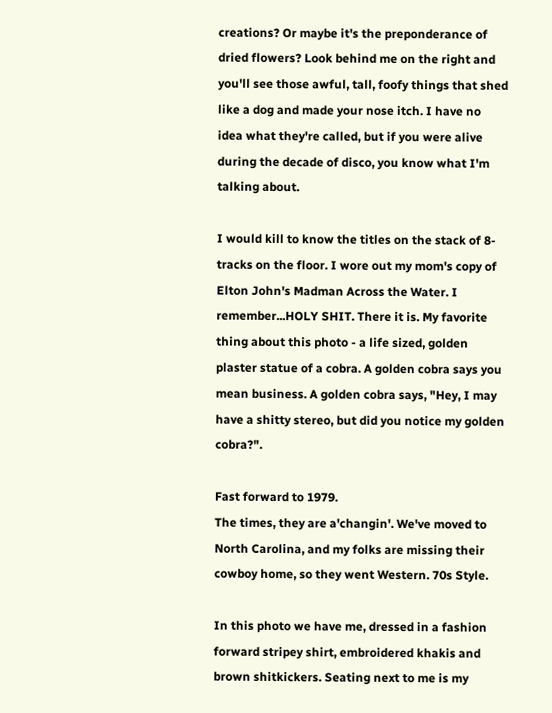creations? Or maybe it's the preponderance of dried flowers? Look behind me on the right and you'll see those awful, tall, foofy things that shed like a dog and made your nose itch. I have no idea what they're called, but if you were alive during the decade of disco, you know what I'm talking about.

I would kill to know the titles on the stack of 8-tracks on the floor. I wore out my mom's copy of Elton John's Madman Across the Water. I remember...HOLY SHIT. There it is. My favorite thing about this photo - a life sized, golden plaster statue of a cobra. A golden cobra says you mean business. A golden cobra says, "Hey, I may have a shitty stereo, but did you notice my golden cobra?".

Fast forward to 1979.
The times, they are a'changin'. We've moved to North Carolina, and my folks are missing their cowboy home, so they went Western. 70s Style.

In this photo we have me, dressed in a fashion forward stripey shirt, embroidered khakis and brown shitkickers. Seating next to me is my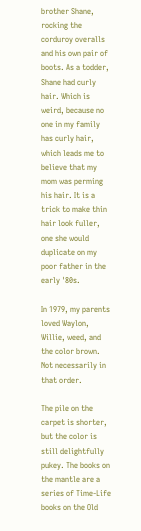brother Shane, rocking the corduroy overalls and his own pair of boots. As a todder, Shane had curly hair. Which is weird, because no one in my family has curly hair, which leads me to believe that my mom was perming his hair. It is a trick to make thin hair look fuller, one she would duplicate on my poor father in the early '80s.

In 1979, my parents loved Waylon, Willie, weed, and the color brown. Not necessarily in that order.

The pile on the carpet is shorter, but the color is still delightfully pukey. The books on the mantle are a series of Time-Life books on the Old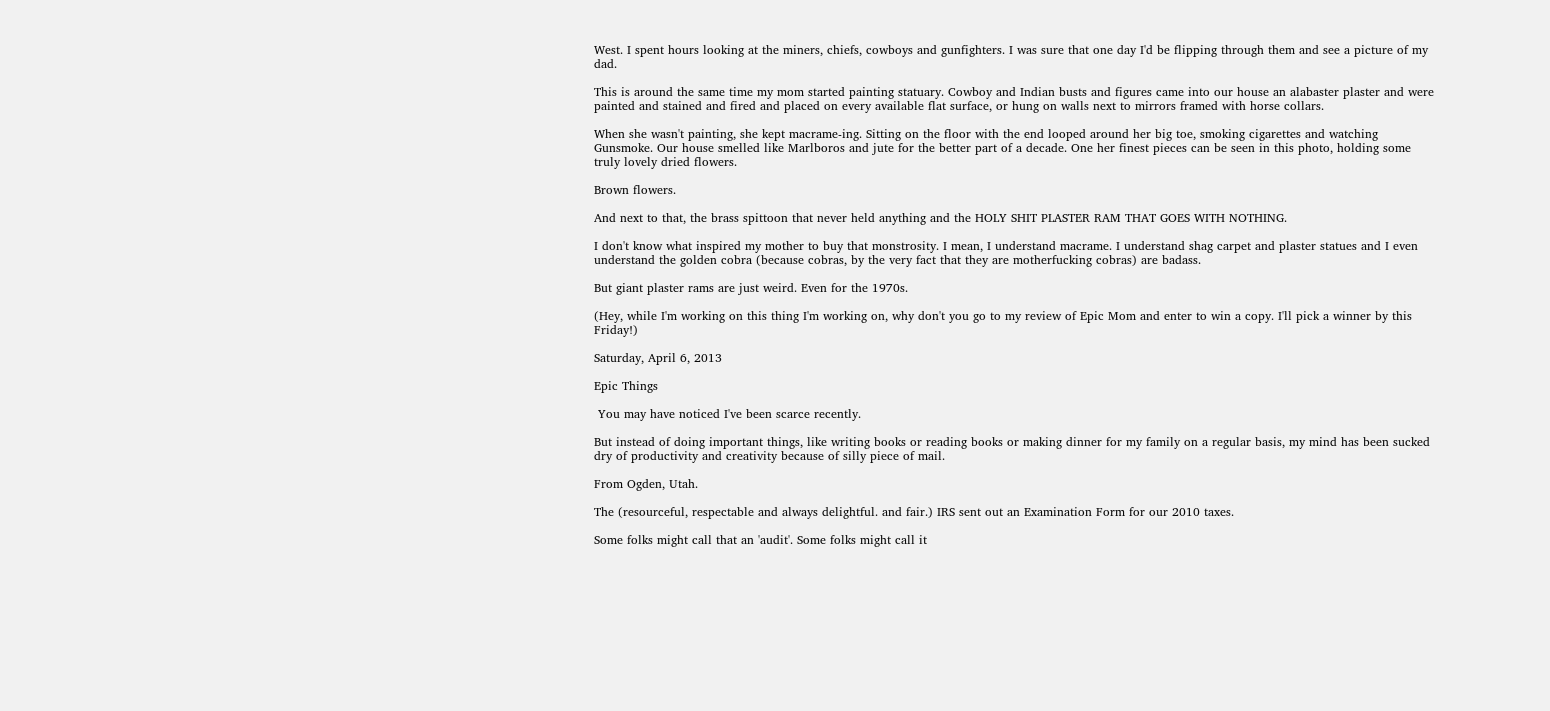West. I spent hours looking at the miners, chiefs, cowboys and gunfighters. I was sure that one day I'd be flipping through them and see a picture of my dad.

This is around the same time my mom started painting statuary. Cowboy and Indian busts and figures came into our house an alabaster plaster and were painted and stained and fired and placed on every available flat surface, or hung on walls next to mirrors framed with horse collars.

When she wasn't painting, she kept macrame-ing. Sitting on the floor with the end looped around her big toe, smoking cigarettes and watching Gunsmoke. Our house smelled like Marlboros and jute for the better part of a decade. One her finest pieces can be seen in this photo, holding some truly lovely dried flowers.

Brown flowers.

And next to that, the brass spittoon that never held anything and the HOLY SHIT PLASTER RAM THAT GOES WITH NOTHING.

I don't know what inspired my mother to buy that monstrosity. I mean, I understand macrame. I understand shag carpet and plaster statues and I even understand the golden cobra (because cobras, by the very fact that they are motherfucking cobras) are badass.

But giant plaster rams are just weird. Even for the 1970s.

(Hey, while I'm working on this thing I'm working on, why don't you go to my review of Epic Mom and enter to win a copy. I'll pick a winner by this Friday!)

Saturday, April 6, 2013

Epic Things

 You may have noticed I've been scarce recently.

But instead of doing important things, like writing books or reading books or making dinner for my family on a regular basis, my mind has been sucked dry of productivity and creativity because of silly piece of mail.

From Ogden, Utah.

The (resourceful, respectable and always delightful. and fair.) IRS sent out an Examination Form for our 2010 taxes.

Some folks might call that an 'audit'. Some folks might call it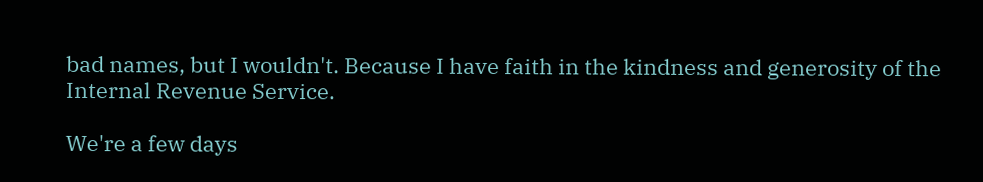bad names, but I wouldn't. Because I have faith in the kindness and generosity of the Internal Revenue Service.

We're a few days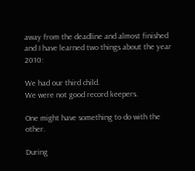away from the deadline and almost finished and I have learned two things about the year 2010:

We had our third child.
We were not good record keepers.

One might have something to do with the other.

During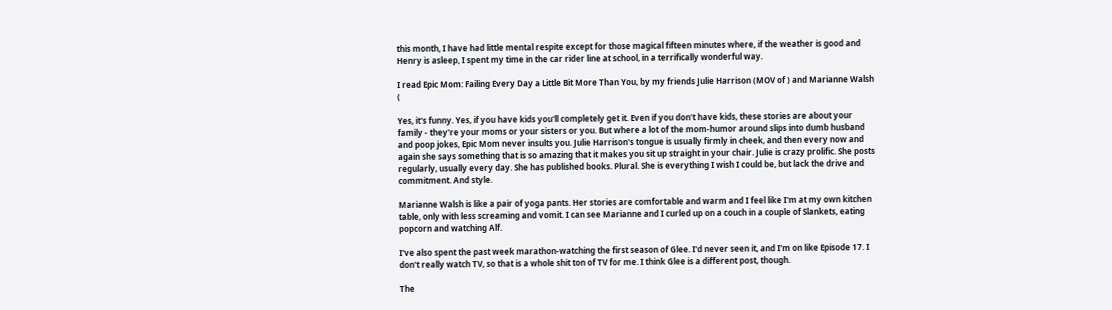this month, I have had little mental respite except for those magical fifteen minutes where, if the weather is good and Henry is asleep, I spent my time in the car rider line at school, in a terrifically wonderful way.

I read Epic Mom: Failing Every Day a Little Bit More Than You, by my friends Julie Harrison (MOV of ) and Marianne Walsh (

Yes, it's funny. Yes, if you have kids you'll completely get it. Even if you don't have kids, these stories are about your family - they're your moms or your sisters or you. But where a lot of the mom-humor around slips into dumb husband and poop jokes, Epic Mom never insults you. Julie Harrison's tongue is usually firmly in cheek, and then every now and again she says something that is so amazing that it makes you sit up straight in your chair. Julie is crazy prolific. She posts regularly, usually every day. She has published books. Plural. She is everything I wish I could be, but lack the drive and commitment. And style.

Marianne Walsh is like a pair of yoga pants. Her stories are comfortable and warm and I feel like I'm at my own kitchen table, only with less screaming and vomit. I can see Marianne and I curled up on a couch in a couple of Slankets, eating popcorn and watching Alf.

I've also spent the past week marathon-watching the first season of Glee. I'd never seen it, and I'm on like Episode 17. I don't really watch TV, so that is a whole shit ton of TV for me. I think Glee is a different post, though.

The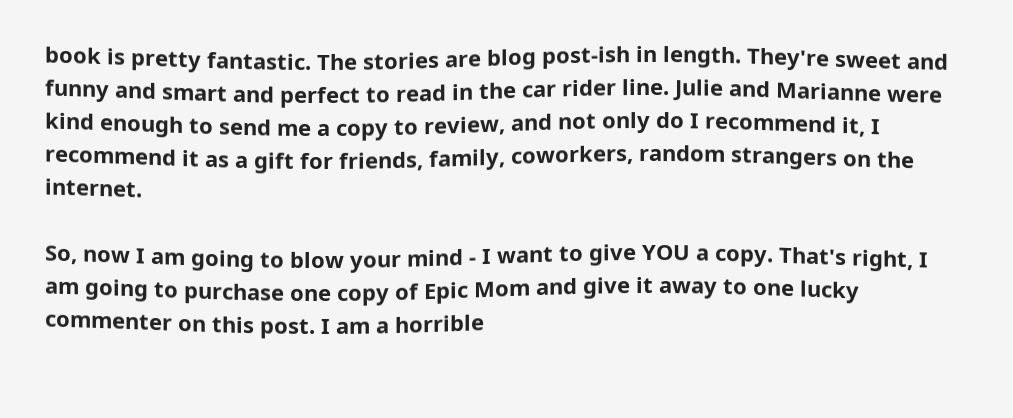book is pretty fantastic. The stories are blog post-ish in length. They're sweet and funny and smart and perfect to read in the car rider line. Julie and Marianne were kind enough to send me a copy to review, and not only do I recommend it, I recommend it as a gift for friends, family, coworkers, random strangers on the internet.

So, now I am going to blow your mind - I want to give YOU a copy. That's right, I am going to purchase one copy of Epic Mom and give it away to one lucky commenter on this post. I am a horrible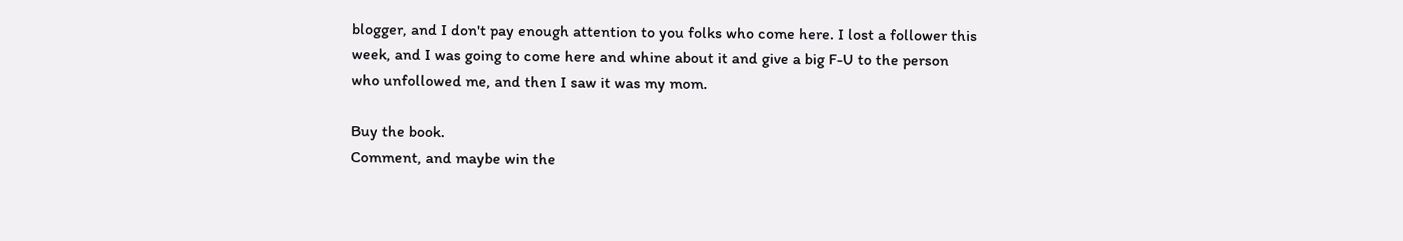blogger, and I don't pay enough attention to you folks who come here. I lost a follower this week, and I was going to come here and whine about it and give a big F-U to the person who unfollowed me, and then I saw it was my mom.

Buy the book.
Comment, and maybe win the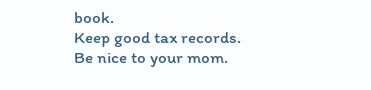book.
Keep good tax records.
Be nice to your mom.